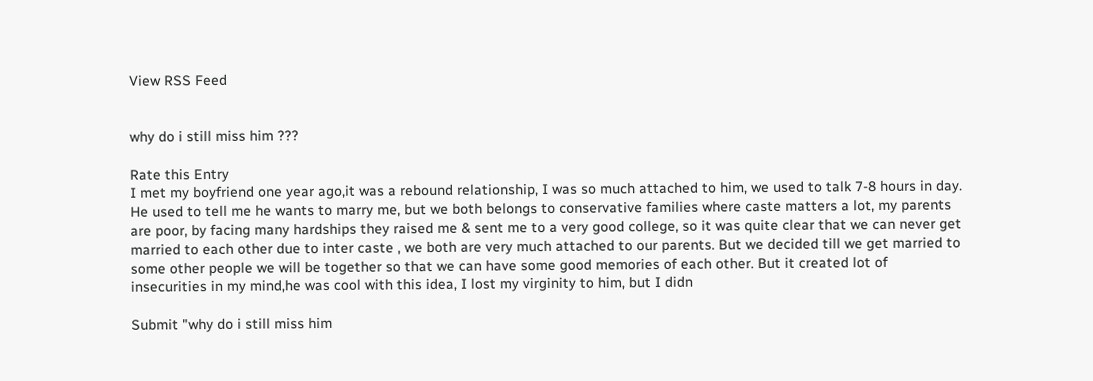View RSS Feed


why do i still miss him ???

Rate this Entry
I met my boyfriend one year ago,it was a rebound relationship, I was so much attached to him, we used to talk 7-8 hours in day. He used to tell me he wants to marry me, but we both belongs to conservative families where caste matters a lot, my parents are poor, by facing many hardships they raised me & sent me to a very good college, so it was quite clear that we can never get married to each other due to inter caste , we both are very much attached to our parents. But we decided till we get married to some other people we will be together so that we can have some good memories of each other. But it created lot of insecurities in my mind,he was cool with this idea, I lost my virginity to him, but I didn

Submit "why do i still miss him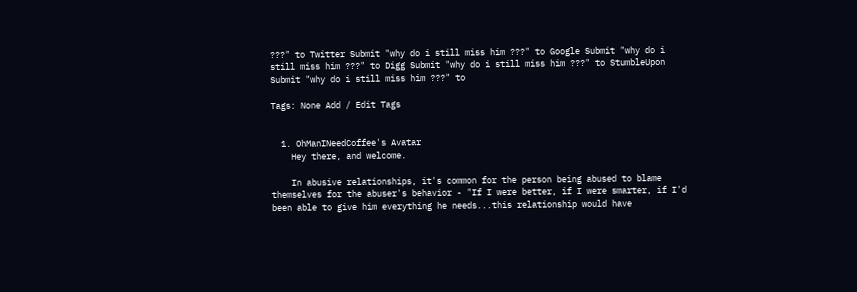???" to Twitter Submit "why do i still miss him ???" to Google Submit "why do i still miss him ???" to Digg Submit "why do i still miss him ???" to StumbleUpon Submit "why do i still miss him ???" to

Tags: None Add / Edit Tags


  1. OhManINeedCoffee's Avatar
    Hey there, and welcome.

    In abusive relationships, it's common for the person being abused to blame themselves for the abuser's behavior - "If I were better, if I were smarter, if I'd been able to give him everything he needs...this relationship would have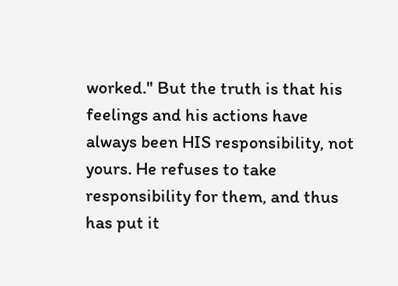worked." But the truth is that his feelings and his actions have always been HIS responsibility, not yours. He refuses to take responsibility for them, and thus has put it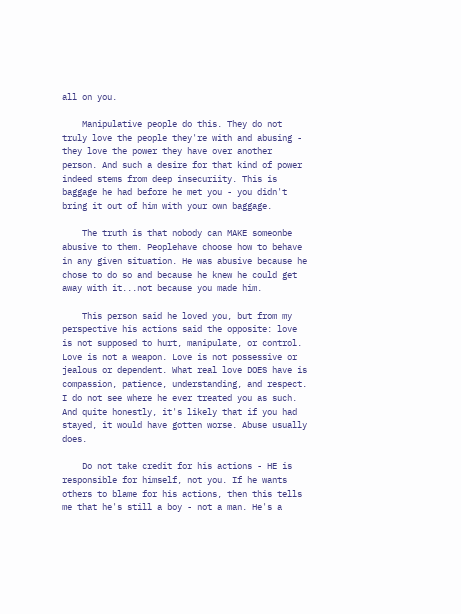all on you.

    Manipulative people do this. They do not truly love the people they're with and abusing - they love the power they have over another person. And such a desire for that kind of power indeed stems from deep insecuriity. This is baggage he had before he met you - you didn't bring it out of him with your own baggage.

    The truth is that nobody can MAKE someonbe abusive to them. Peoplehave choose how to behave in any given situation. He was abusive because he chose to do so and because he knew he could get away with it...not because you made him.

    This person said he loved you, but from my perspective his actions said the opposite: love is not supposed to hurt, manipulate, or control. Love is not a weapon. Love is not possessive or jealous or dependent. What real love DOES have is compassion, patience, understanding, and respect. I do not see where he ever treated you as such. And quite honestly, it's likely that if you had stayed, it would have gotten worse. Abuse usually does.

    Do not take credit for his actions - HE is responsible for himself, not you. If he wants others to blame for his actions, then this tells me that he's still a boy - not a man. He's a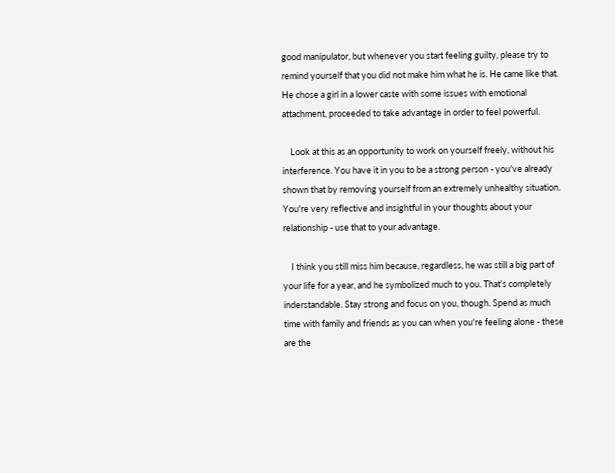good manipulator, but whenever you start feeling guilty, please try to remind yourself that you did not make him what he is. He came like that. He chose a girl in a lower caste with some issues with emotional attachment, proceeded to take advantage in order to feel powerful.

    Look at this as an opportunity to work on yourself freely, without his interference. You have it in you to be a strong person - you've already shown that by removing yourself from an extremely unhealthy situation. You're very reflective and insightful in your thoughts about your relationship - use that to your advantage.

    I think you still miss him because, regardless, he was still a big part of your life for a year, and he symbolized much to you. That's completely inderstandable. Stay strong and focus on you, though. Spend as much time with family and friends as you can when you're feeling alone - these are the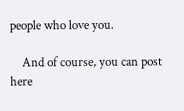people who love you.

    And of course, you can post here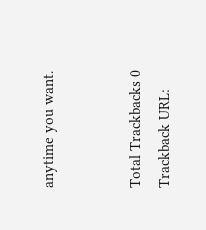anytime you want.


Total Trackbacks 0
Trackback URL: